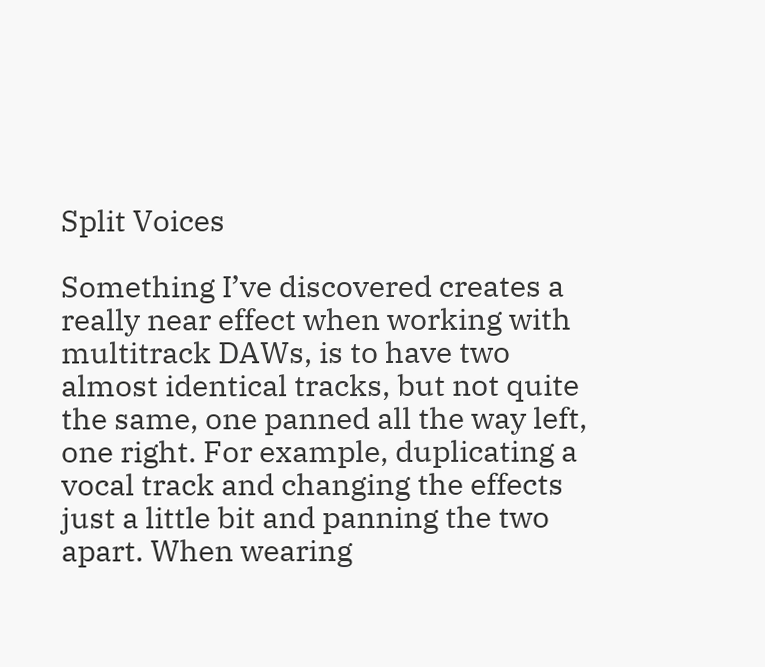Split Voices

Something I’ve discovered creates a really near effect when working with multitrack DAWs, is to have two almost identical tracks, but not quite the same, one panned all the way left, one right. For example, duplicating a vocal track and changing the effects just a little bit and panning the two apart. When wearing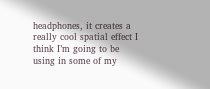headphones, it creates a really cool spatial effect I think I’m going to be using in some of my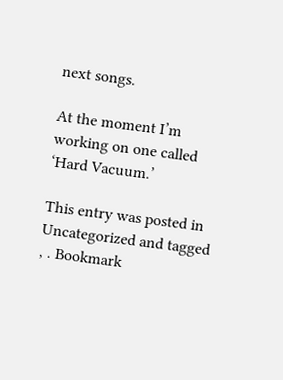next songs.

At the moment I’m working on one called ‘Hard Vacuum.’

This entry was posted in Uncategorized and tagged , . Bookmark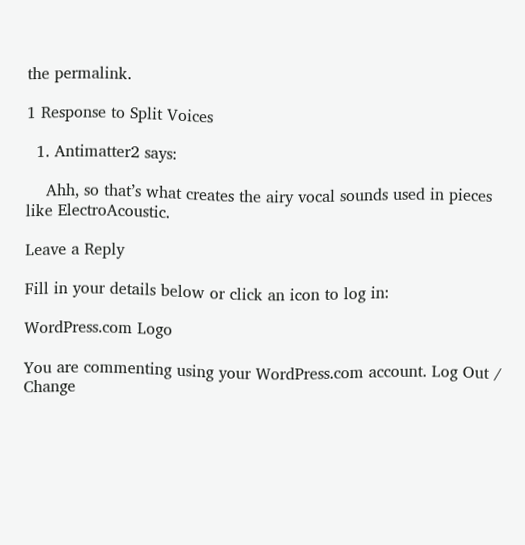the permalink.

1 Response to Split Voices

  1. Antimatter2 says:

    Ahh, so that’s what creates the airy vocal sounds used in pieces like ElectroAcoustic.

Leave a Reply

Fill in your details below or click an icon to log in:

WordPress.com Logo

You are commenting using your WordPress.com account. Log Out /  Change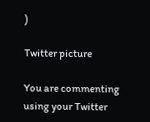)

Twitter picture

You are commenting using your Twitter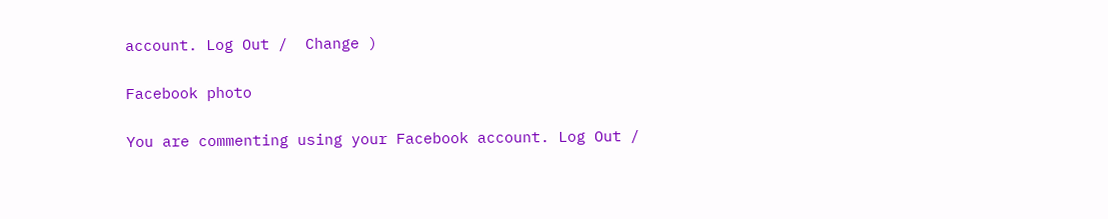account. Log Out /  Change )

Facebook photo

You are commenting using your Facebook account. Log Out /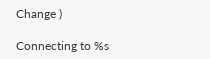Change )

Connecting to %s